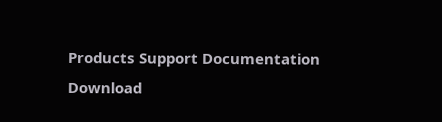Products Support Documentation Download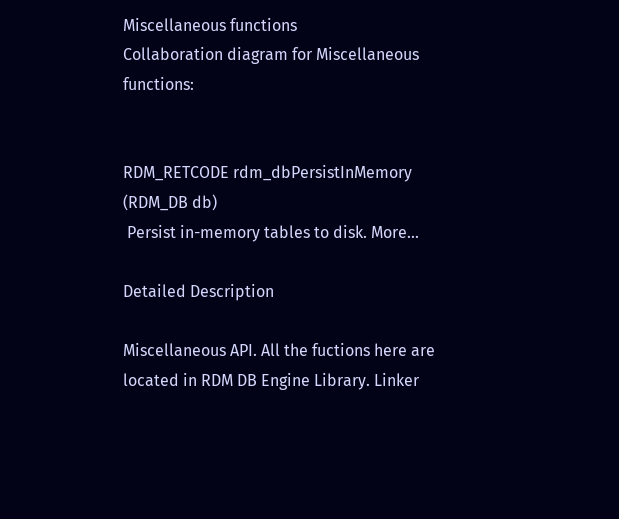Miscellaneous functions
Collaboration diagram for Miscellaneous functions:


RDM_RETCODE rdm_dbPersistInMemory (RDM_DB db)
 Persist in-memory tables to disk. More...

Detailed Description

Miscellaneous API. All the fuctions here are located in RDM DB Engine Library. Linker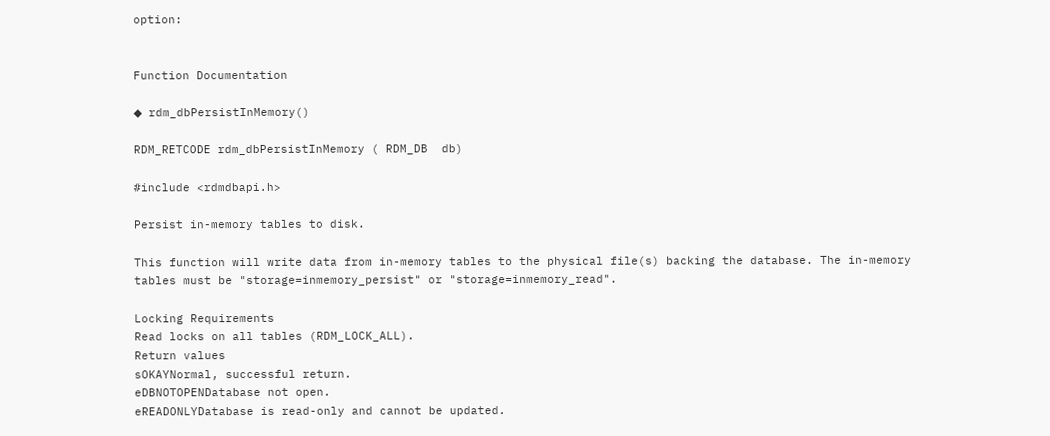option:


Function Documentation

◆ rdm_dbPersistInMemory()

RDM_RETCODE rdm_dbPersistInMemory ( RDM_DB  db)

#include <rdmdbapi.h>

Persist in-memory tables to disk.

This function will write data from in-memory tables to the physical file(s) backing the database. The in-memory tables must be "storage=inmemory_persist" or "storage=inmemory_read".

Locking Requirements
Read locks on all tables (RDM_LOCK_ALL).
Return values
sOKAYNormal, successful return.
eDBNOTOPENDatabase not open.
eREADONLYDatabase is read-only and cannot be updated.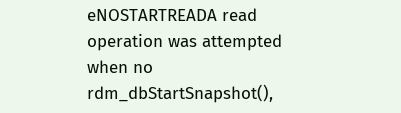eNOSTARTREADA read operation was attempted when no rdm_dbStartSnapshot(),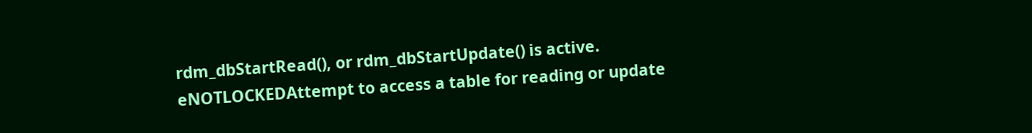rdm_dbStartRead(), or rdm_dbStartUpdate() is active.
eNOTLOCKEDAttempt to access a table for reading or update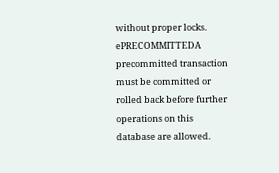without proper locks.
ePRECOMMITTEDA precommitted transaction must be committed or rolled back before further operations on this database are allowed.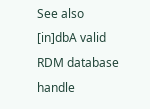See also
[in]dbA valid RDM database handle